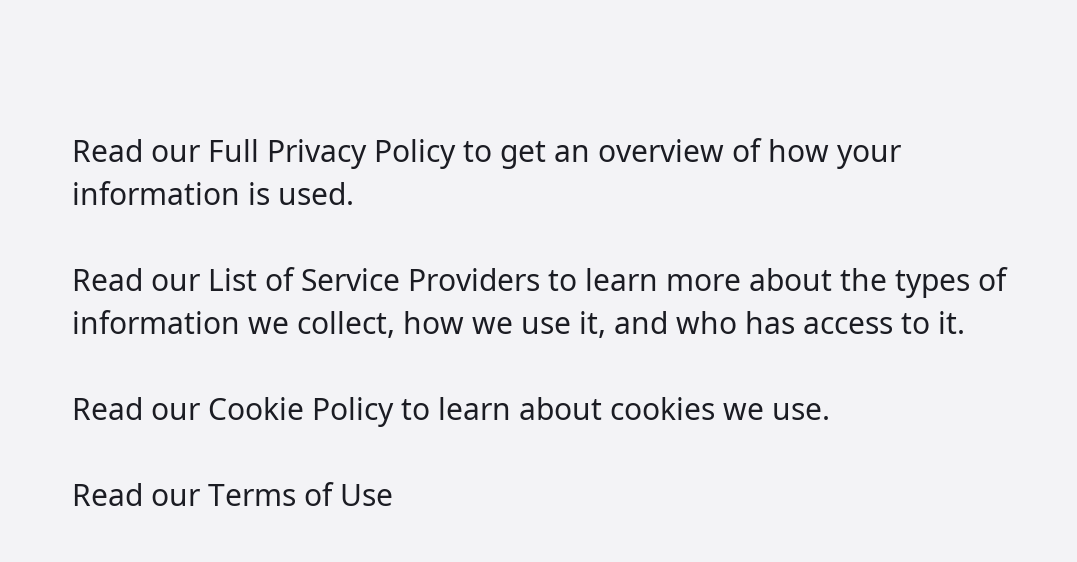Read our Full Privacy Policy to get an overview of how your information is used.

Read our List of Service Providers to learn more about the types of information we collect, how we use it, and who has access to it.

Read our Cookie Policy to learn about cookies we use.

Read our Terms of Use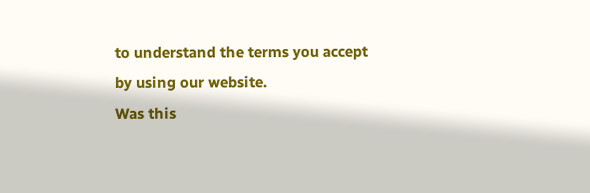to understand the terms you accept by using our website.
Was this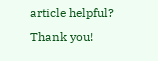article helpful?
Thank you!